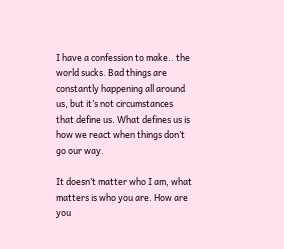I have a confession to make.. the world sucks. Bad things are constantly happening all around us, but it’s not circumstances that define us. What defines us is how we react when things don’t go our way.

It doesn’t matter who I am, what matters is who you are. How are you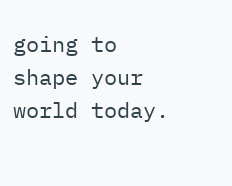going to shape your world today.